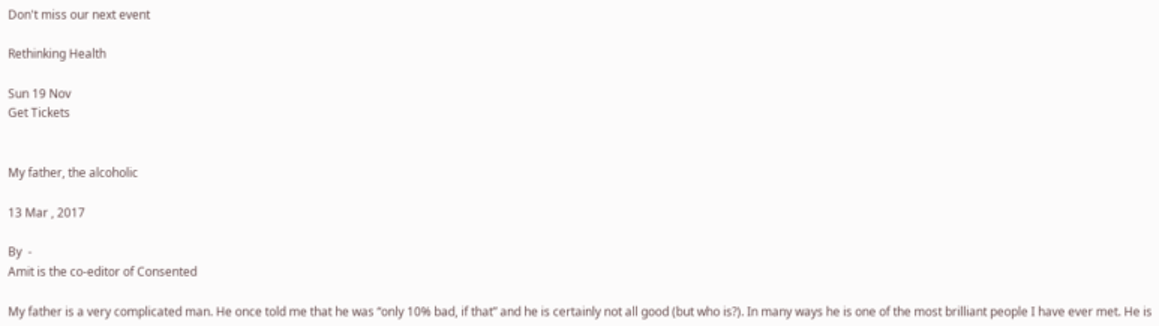Don't miss our next event

Rethinking Health

Sun 19 Nov
Get Tickets


My father, the alcoholic

13 Mar , 2017

By  -
Amit is the co-editor of Consented

My father is a very complicated man. He once told me that he was “only 10% bad, if that” and he is certainly not all good (but who is?). In many ways he is one of the most brilliant people I have ever met. He is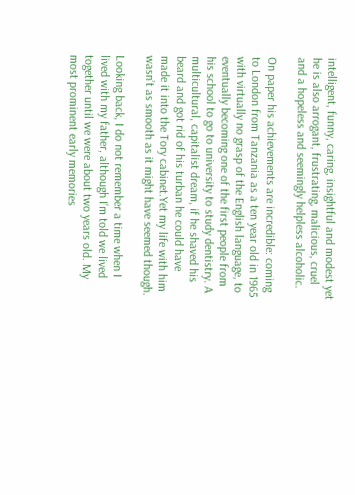intelligent, funny, caring, insightful and modest yet he is also arrogant, frustrating, malicious, cruel and a hopeless and seemingly helpless alcoholic.

On paper his achievements are incredible: coming to London from Tanzania as a ten year old in 1965 with virtually no grasp of the English language, to eventually becoming one of the first people from his school to go to university to study dentistry. A multicultural, capitalist dream, if he shaved his beard and got rid of his turban he could have made it into the Tory cabinet.Yet my life with him wasn’t as smooth as it might have seemed though.

Looking back, I do not remember a time when I lived with my father, although I’m told we lived together until we were about two years old. My most prominent early memories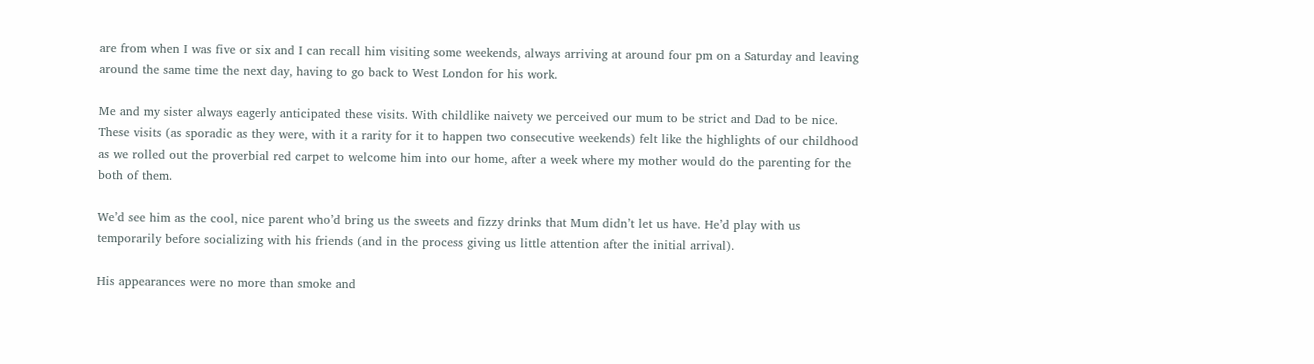are from when I was five or six and I can recall him visiting some weekends, always arriving at around four pm on a Saturday and leaving around the same time the next day, having to go back to West London for his work.

Me and my sister always eagerly anticipated these visits. With childlike naivety we perceived our mum to be strict and Dad to be nice. These visits (as sporadic as they were, with it a rarity for it to happen two consecutive weekends) felt like the highlights of our childhood as we rolled out the proverbial red carpet to welcome him into our home, after a week where my mother would do the parenting for the both of them.

We’d see him as the cool, nice parent who’d bring us the sweets and fizzy drinks that Mum didn’t let us have. He’d play with us temporarily before socializing with his friends (and in the process giving us little attention after the initial arrival).

His appearances were no more than smoke and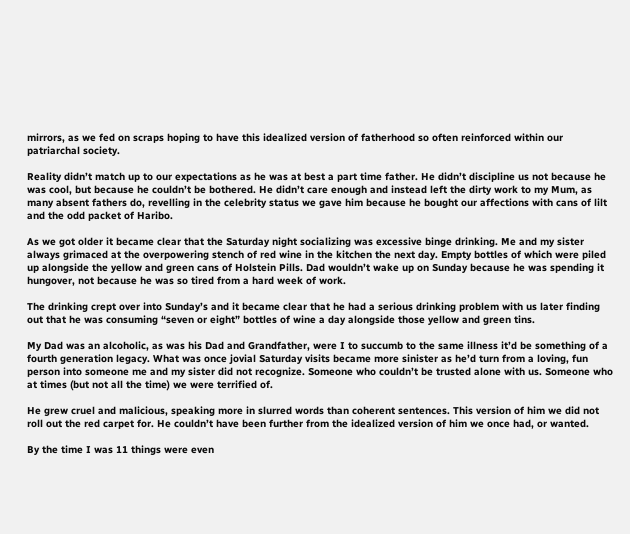mirrors, as we fed on scraps hoping to have this idealized version of fatherhood so often reinforced within our patriarchal society.

Reality didn’t match up to our expectations as he was at best a part time father. He didn’t discipline us not because he was cool, but because he couldn’t be bothered. He didn’t care enough and instead left the dirty work to my Mum, as many absent fathers do, revelling in the celebrity status we gave him because he bought our affections with cans of lilt and the odd packet of Haribo.

As we got older it became clear that the Saturday night socializing was excessive binge drinking. Me and my sister always grimaced at the overpowering stench of red wine in the kitchen the next day. Empty bottles of which were piled up alongside the yellow and green cans of Holstein Pills. Dad wouldn’t wake up on Sunday because he was spending it hungover, not because he was so tired from a hard week of work.

The drinking crept over into Sunday’s and it became clear that he had a serious drinking problem with us later finding out that he was consuming “seven or eight” bottles of wine a day alongside those yellow and green tins.

My Dad was an alcoholic, as was his Dad and Grandfather, were I to succumb to the same illness it’d be something of a fourth generation legacy. What was once jovial Saturday visits became more sinister as he’d turn from a loving, fun person into someone me and my sister did not recognize. Someone who couldn’t be trusted alone with us. Someone who at times (but not all the time) we were terrified of.

He grew cruel and malicious, speaking more in slurred words than coherent sentences. This version of him we did not roll out the red carpet for. He couldn’t have been further from the idealized version of him we once had, or wanted.

By the time I was 11 things were even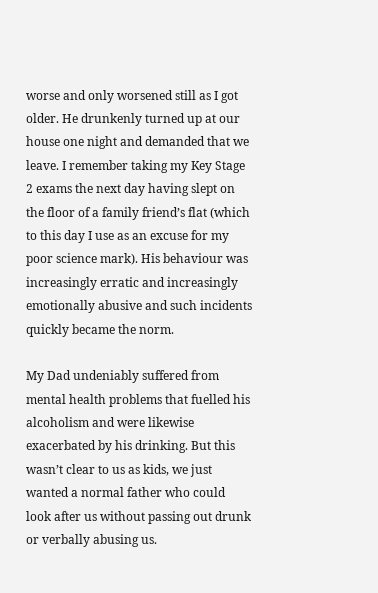worse and only worsened still as I got older. He drunkenly turned up at our house one night and demanded that we leave. I remember taking my Key Stage 2 exams the next day having slept on the floor of a family friend’s flat (which to this day I use as an excuse for my poor science mark). His behaviour was increasingly erratic and increasingly emotionally abusive and such incidents quickly became the norm.

My Dad undeniably suffered from mental health problems that fuelled his alcoholism and were likewise exacerbated by his drinking. But this wasn’t clear to us as kids, we just wanted a normal father who could look after us without passing out drunk or verbally abusing us.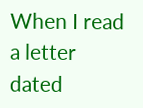When I read a letter dated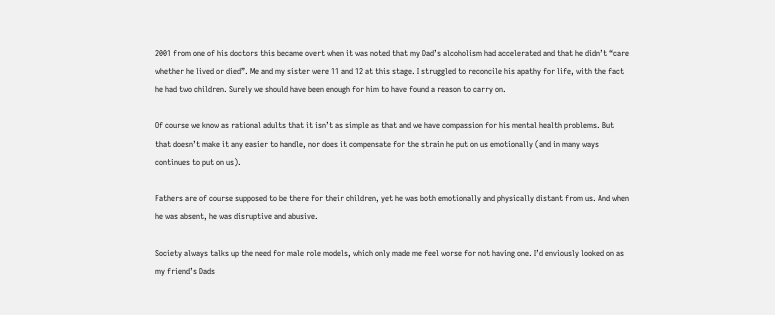2001 from one of his doctors this became overt when it was noted that my Dad’s alcoholism had accelerated and that he didn’t “care whether he lived or died”. Me and my sister were 11 and 12 at this stage. I struggled to reconcile his apathy for life, with the fact he had two children. Surely we should have been enough for him to have found a reason to carry on.

Of course we know as rational adults that it isn’t as simple as that and we have compassion for his mental health problems. But that doesn’t make it any easier to handle, nor does it compensate for the strain he put on us emotionally (and in many ways continues to put on us).

Fathers are of course supposed to be there for their children, yet he was both emotionally and physically distant from us. And when he was absent, he was disruptive and abusive.

Society always talks up the need for male role models, which only made me feel worse for not having one. I’d enviously looked on as my friend’s Dads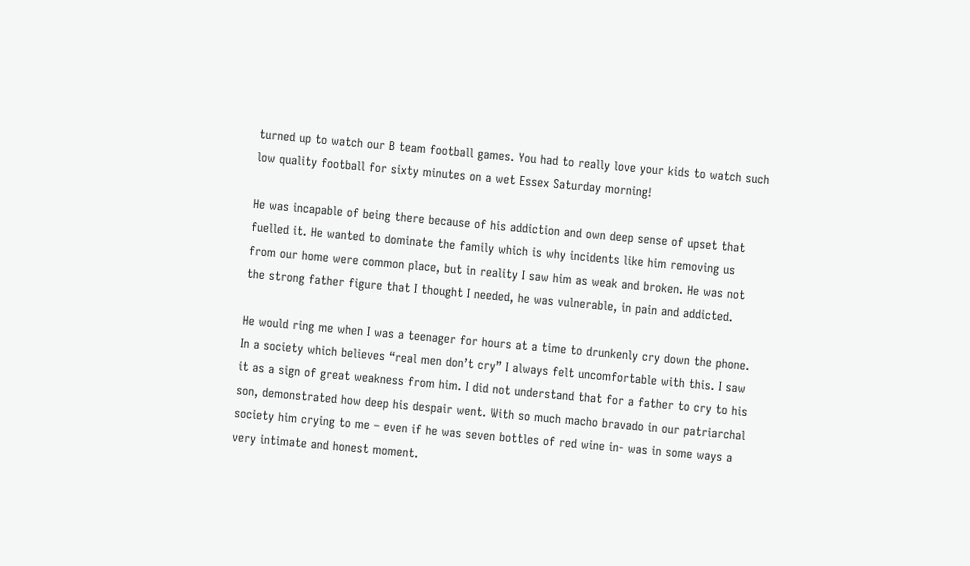turned up to watch our B team football games. You had to really love your kids to watch such low quality football for sixty minutes on a wet Essex Saturday morning!

He was incapable of being there because of his addiction and own deep sense of upset that fuelled it. He wanted to dominate the family which is why incidents like him removing us from our home were common place, but in reality I saw him as weak and broken. He was not the strong father figure that I thought I needed, he was vulnerable, in pain and addicted.

He would ring me when I was a teenager for hours at a time to drunkenly cry down the phone. In a society which believes “real men don’t cry” I always felt uncomfortable with this. I saw it as a sign of great weakness from him. I did not understand that for a father to cry to his son, demonstrated how deep his despair went. With so much macho bravado in our patriarchal society him crying to me – even if he was seven bottles of red wine in- was in some ways a very intimate and honest moment.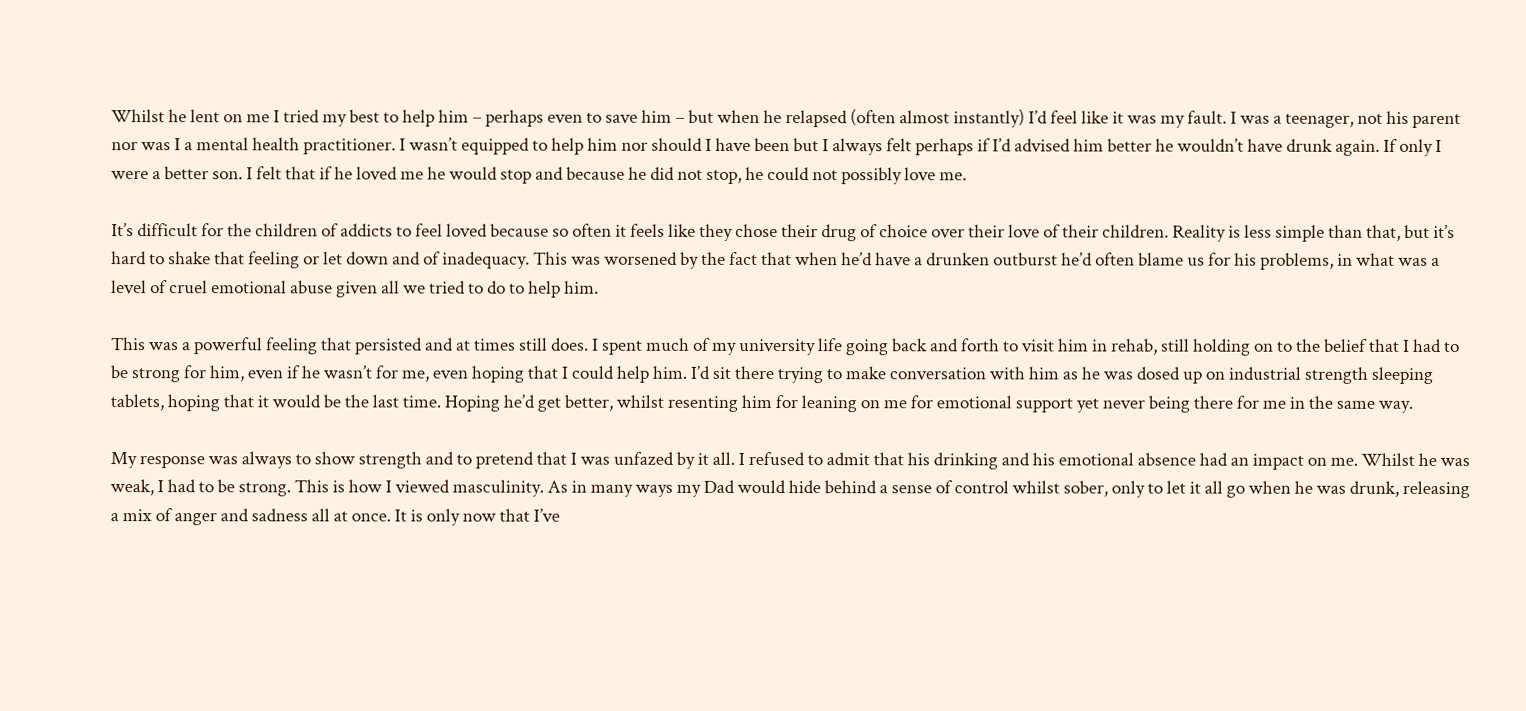Whilst he lent on me I tried my best to help him – perhaps even to save him – but when he relapsed (often almost instantly) I’d feel like it was my fault. I was a teenager, not his parent nor was I a mental health practitioner. I wasn’t equipped to help him nor should I have been but I always felt perhaps if I’d advised him better he wouldn’t have drunk again. If only I were a better son. I felt that if he loved me he would stop and because he did not stop, he could not possibly love me.

It’s difficult for the children of addicts to feel loved because so often it feels like they chose their drug of choice over their love of their children. Reality is less simple than that, but it’s hard to shake that feeling or let down and of inadequacy. This was worsened by the fact that when he’d have a drunken outburst he’d often blame us for his problems, in what was a level of cruel emotional abuse given all we tried to do to help him.

This was a powerful feeling that persisted and at times still does. I spent much of my university life going back and forth to visit him in rehab, still holding on to the belief that I had to be strong for him, even if he wasn’t for me, even hoping that I could help him. I’d sit there trying to make conversation with him as he was dosed up on industrial strength sleeping tablets, hoping that it would be the last time. Hoping he’d get better, whilst resenting him for leaning on me for emotional support yet never being there for me in the same way.

My response was always to show strength and to pretend that I was unfazed by it all. I refused to admit that his drinking and his emotional absence had an impact on me. Whilst he was weak, I had to be strong. This is how I viewed masculinity. As in many ways my Dad would hide behind a sense of control whilst sober, only to let it all go when he was drunk, releasing a mix of anger and sadness all at once. It is only now that I’ve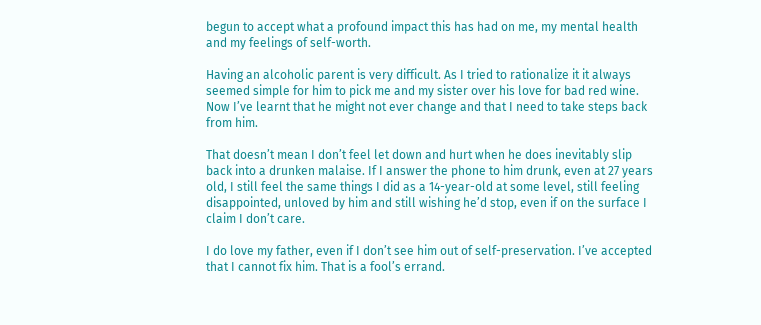begun to accept what a profound impact this has had on me, my mental health and my feelings of self-worth.

Having an alcoholic parent is very difficult. As I tried to rationalize it it always seemed simple for him to pick me and my sister over his love for bad red wine. Now I’ve learnt that he might not ever change and that I need to take steps back from him.

That doesn’t mean I don’t feel let down and hurt when he does inevitably slip back into a drunken malaise. If I answer the phone to him drunk, even at 27 years old, I still feel the same things I did as a 14-year-old at some level, still feeling disappointed, unloved by him and still wishing he’d stop, even if on the surface I claim I don’t care.

I do love my father, even if I don’t see him out of self-preservation. I’ve accepted that I cannot fix him. That is a fool’s errand.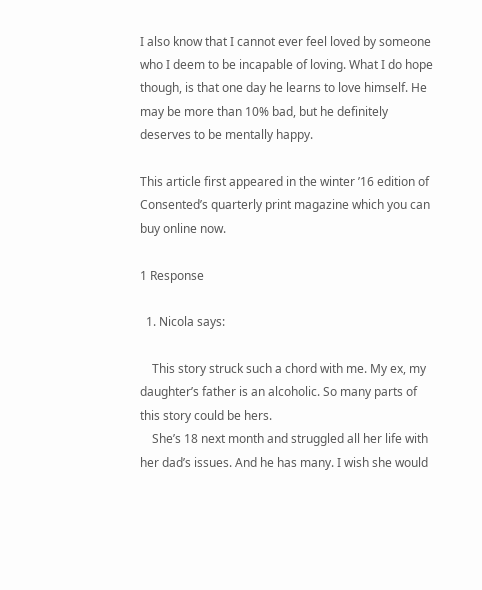I also know that I cannot ever feel loved by someone who I deem to be incapable of loving. What I do hope though, is that one day he learns to love himself. He may be more than 10% bad, but he definitely deserves to be mentally happy.

This article first appeared in the winter ’16 edition of Consented’s quarterly print magazine which you can buy online now.

1 Response

  1. Nicola says:

    This story struck such a chord with me. My ex, my daughter’s father is an alcoholic. So many parts of this story could be hers.
    She’s 18 next month and struggled all her life with her dad’s issues. And he has many. I wish she would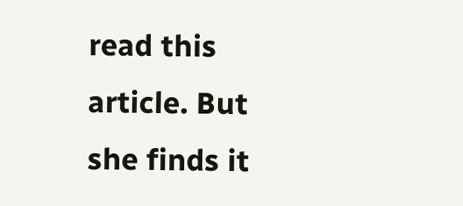read this article. But she finds it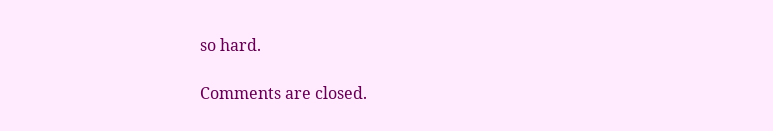so hard.

Comments are closed.